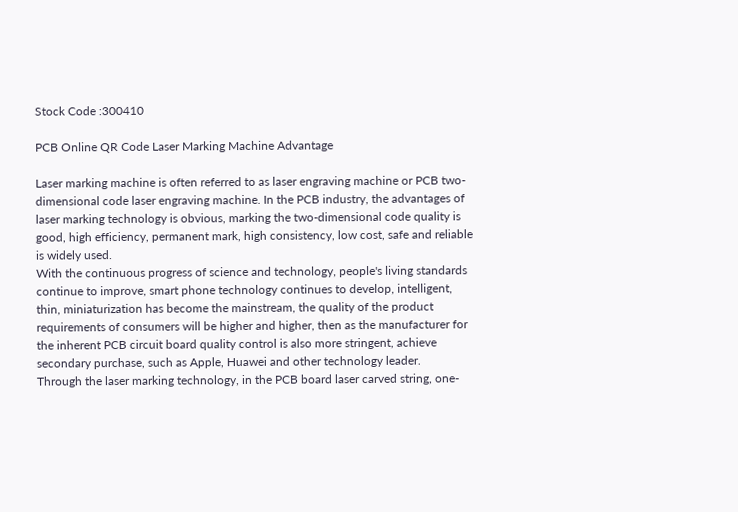Stock Code :300410

PCB Online QR Code Laser Marking Machine Advantage

Laser marking machine is often referred to as laser engraving machine or PCB two-dimensional code laser engraving machine. In the PCB industry, the advantages of laser marking technology is obvious, marking the two-dimensional code quality is good, high efficiency, permanent mark, high consistency, low cost, safe and reliable is widely used.
With the continuous progress of science and technology, people's living standards continue to improve, smart phone technology continues to develop, intelligent, thin, miniaturization has become the mainstream, the quality of the product requirements of consumers will be higher and higher, then as the manufacturer for the inherent PCB circuit board quality control is also more stringent, achieve secondary purchase, such as Apple, Huawei and other technology leader.
Through the laser marking technology, in the PCB board laser carved string, one-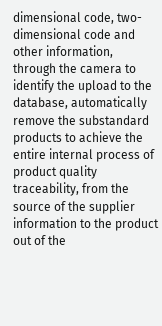dimensional code, two-dimensional code and other information, through the camera to identify the upload to the database, automatically remove the substandard products to achieve the entire internal process of product quality traceability, from the source of the supplier information to the product out of the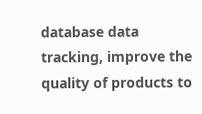database data tracking, improve the quality of products to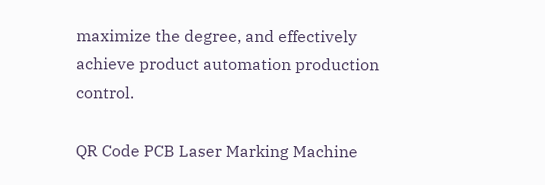maximize the degree, and effectively achieve product automation production control.

QR Code PCB Laser Marking Machine